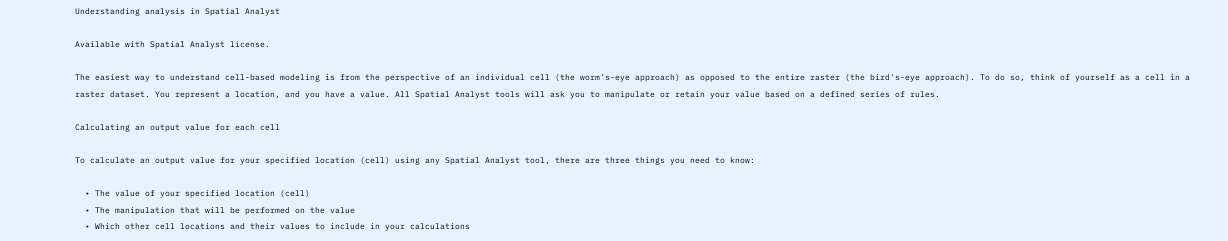Understanding analysis in Spatial Analyst

Available with Spatial Analyst license.

The easiest way to understand cell-based modeling is from the perspective of an individual cell (the worm's-eye approach) as opposed to the entire raster (the bird's-eye approach). To do so, think of yourself as a cell in a raster dataset. You represent a location, and you have a value. All Spatial Analyst tools will ask you to manipulate or retain your value based on a defined series of rules.

Calculating an output value for each cell

To calculate an output value for your specified location (cell) using any Spatial Analyst tool, there are three things you need to know:

  • The value of your specified location (cell)
  • The manipulation that will be performed on the value
  • Which other cell locations and their values to include in your calculations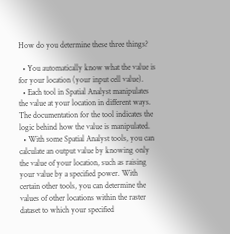How do you determine these three things?

  • You automatically know what the value is for your location (your input cell value).
  • Each tool in Spatial Analyst manipulates the value at your location in different ways. The documentation for the tool indicates the logic behind how the value is manipulated.
  • With some Spatial Analyst tools, you can calculate an output value by knowing only the value of your location, such as raising your value by a specified power. With certain other tools, you can determine the values of other locations within the raster dataset to which your specified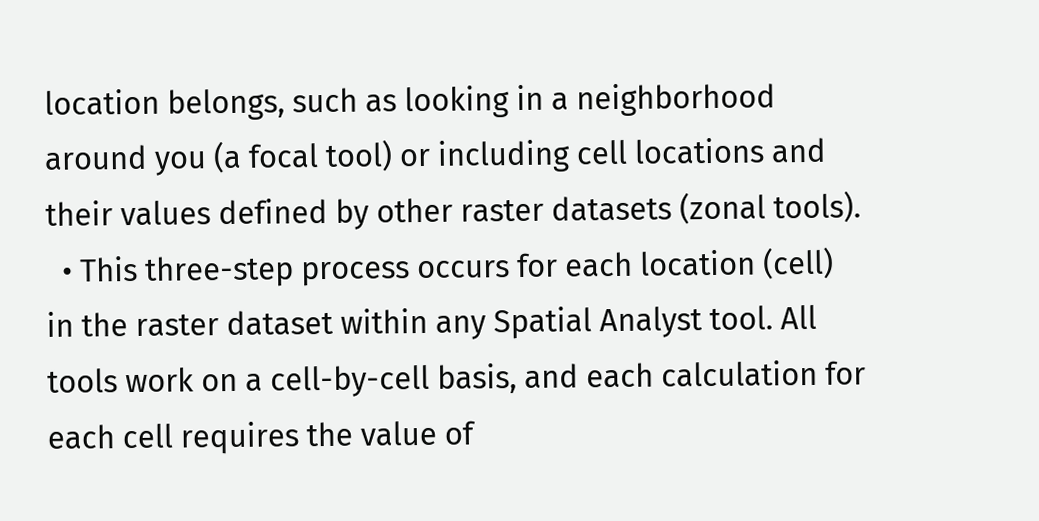location belongs, such as looking in a neighborhood around you (a focal tool) or including cell locations and their values defined by other raster datasets (zonal tools).
  • This three-step process occurs for each location (cell) in the raster dataset within any Spatial Analyst tool. All tools work on a cell-by-cell basis, and each calculation for each cell requires the value of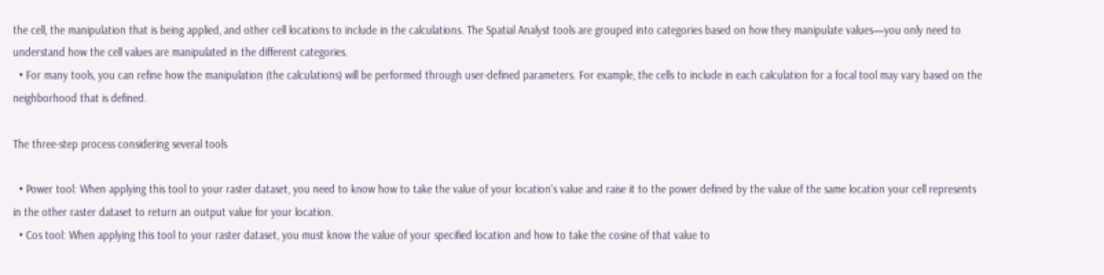the cell, the manipulation that is being applied, and other cell locations to include in the calculations. The Spatial Analyst tools are grouped into categories based on how they manipulate values—you only need to understand how the cell values are manipulated in the different categories.
  • For many tools, you can refine how the manipulation (the calculations) will be performed through user-defined parameters. For example, the cells to include in each calculation for a focal tool may vary based on the neighborhood that is defined.

The three-step process considering several tools

  • Power tool: When applying this tool to your raster dataset, you need to know how to take the value of your location's value and raise it to the power defined by the value of the same location your cell represents in the other raster dataset to return an output value for your location.
  • Cos tool: When applying this tool to your raster dataset, you must know the value of your specified location and how to take the cosine of that value to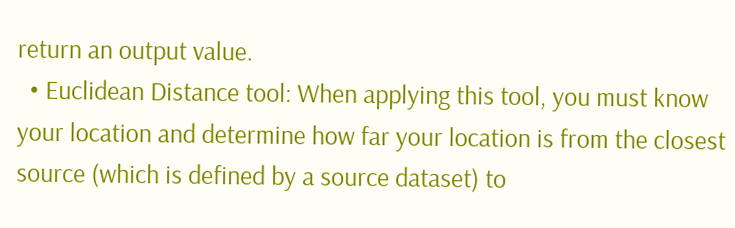return an output value.
  • Euclidean Distance tool: When applying this tool, you must know your location and determine how far your location is from the closest source (which is defined by a source dataset) to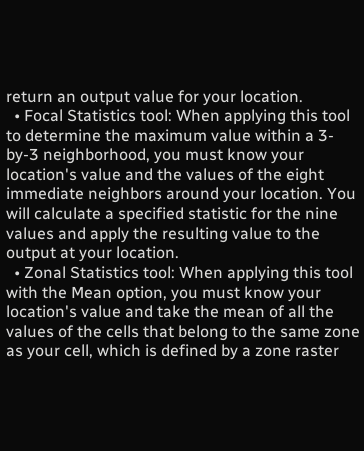return an output value for your location.
  • Focal Statistics tool: When applying this tool to determine the maximum value within a 3-by-3 neighborhood, you must know your location's value and the values of the eight immediate neighbors around your location. You will calculate a specified statistic for the nine values and apply the resulting value to the output at your location.
  • Zonal Statistics tool: When applying this tool with the Mean option, you must know your location's value and take the mean of all the values of the cells that belong to the same zone as your cell, which is defined by a zone raster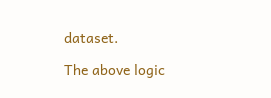dataset.

The above logic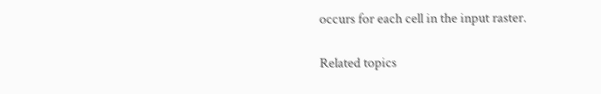occurs for each cell in the input raster.

Related topics